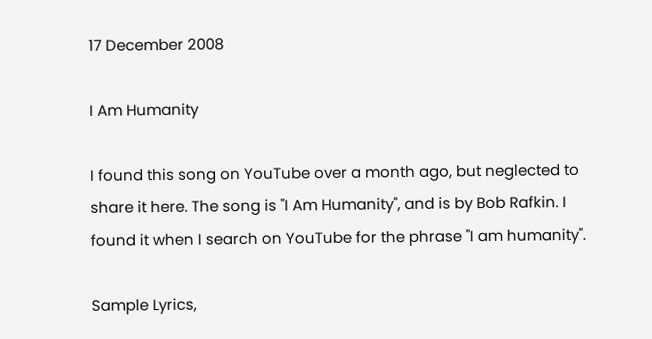17 December 2008

I Am Humanity

I found this song on YouTube over a month ago, but neglected to share it here. The song is "I Am Humanity", and is by Bob Rafkin. I found it when I search on YouTube for the phrase "I am humanity".

Sample Lyrics,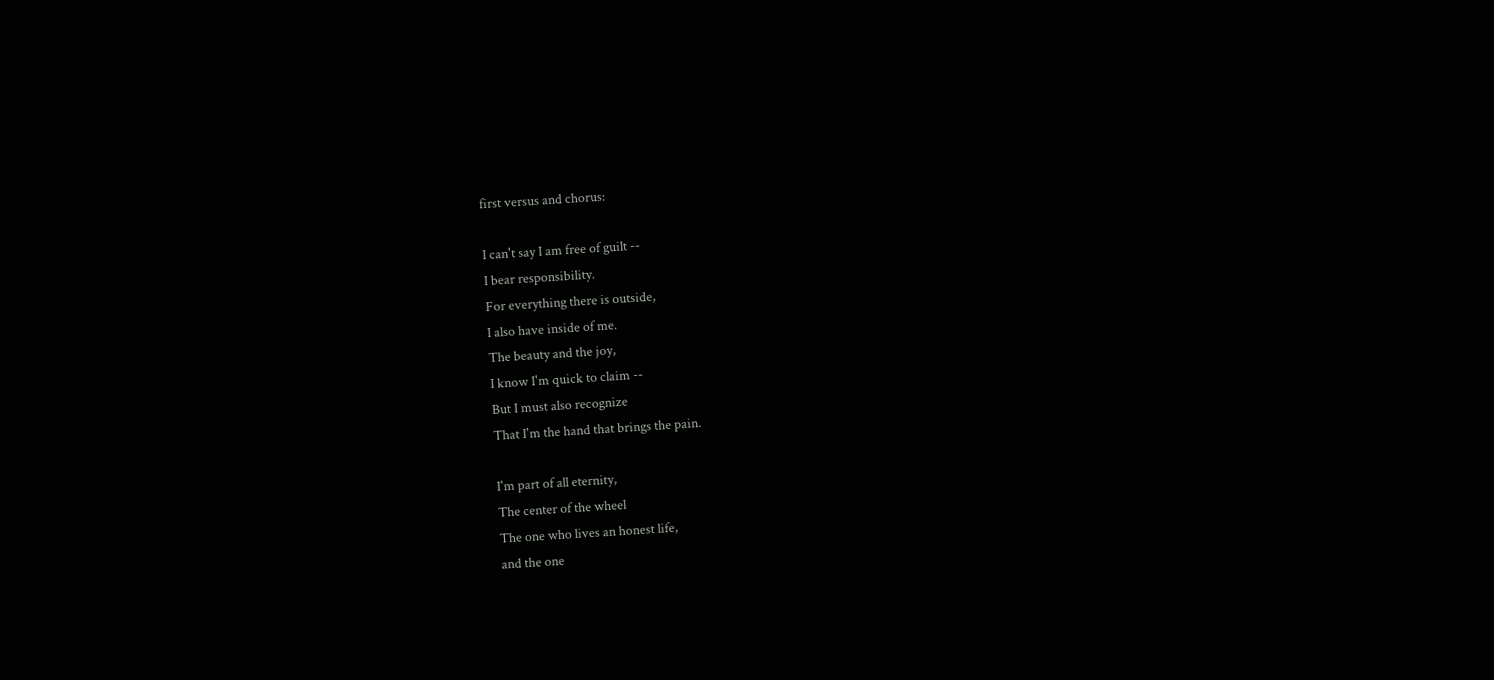first versus and chorus:

I can't say I am free of guilt --
I bear responsibility.
For everything there is outside,
I also have inside of me.
The beauty and the joy,
I know I'm quick to claim --
But I must also recognize
That I'm the hand that brings the pain.

I'm part of all eternity,
The center of the wheel
The one who lives an honest life,
and the one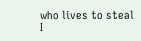who lives to steal
I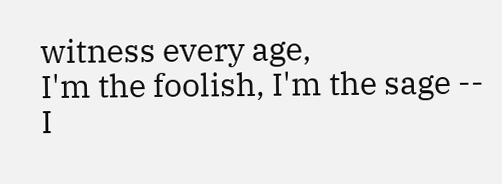witness every age,
I'm the foolish, I'm the sage --
I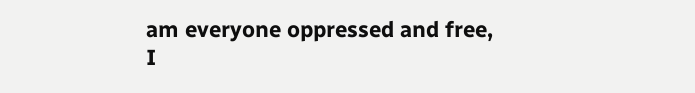am everyone oppressed and free,
I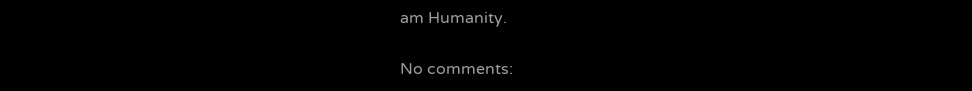am Humanity.

No comments: